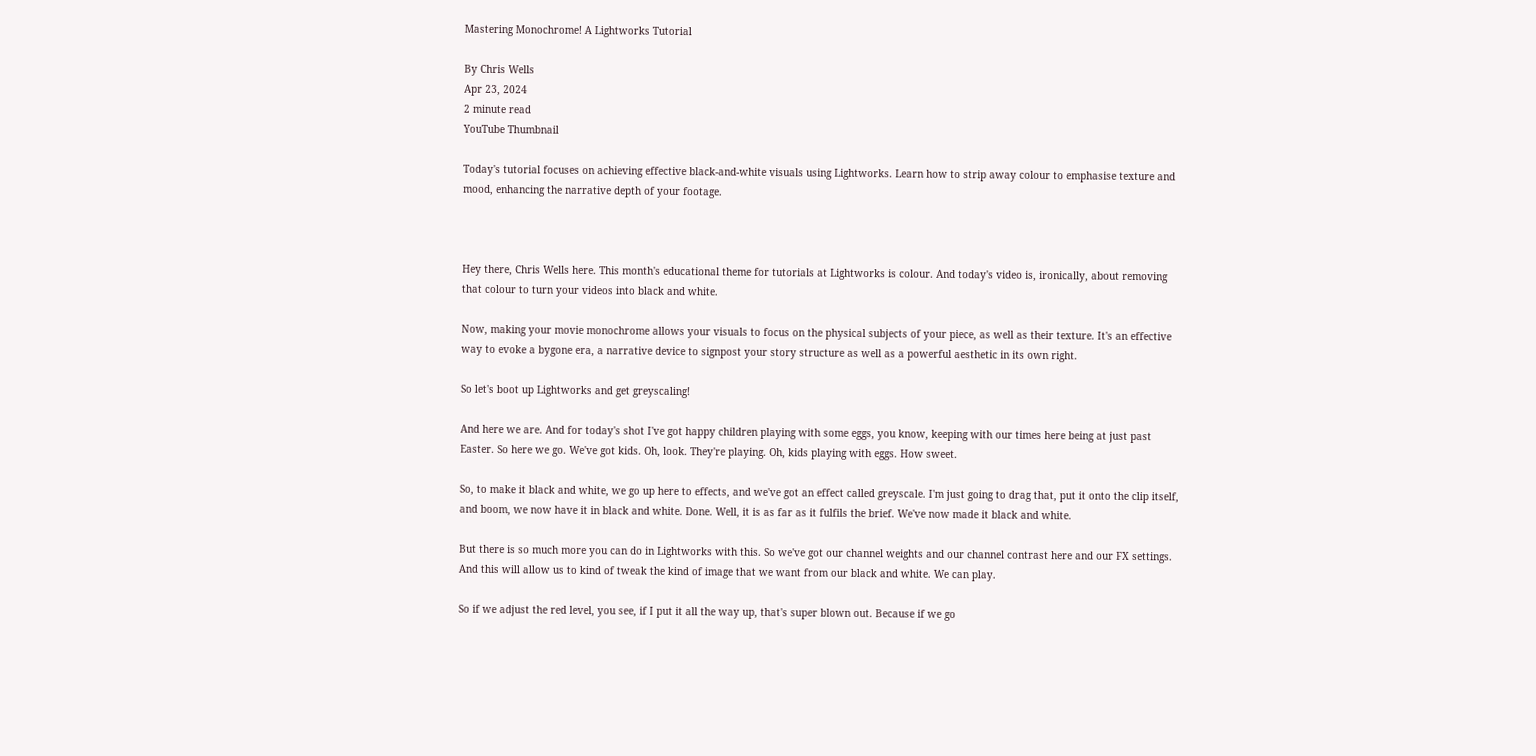Mastering Monochrome! A Lightworks Tutorial

By Chris Wells
Apr 23, 2024
2 minute read
YouTube Thumbnail

Today's tutorial focuses on achieving effective black-and-white visuals using Lightworks. Learn how to strip away colour to emphasise texture and mood, enhancing the narrative depth of your footage.



Hey there, Chris Wells here. This month's educational theme for tutorials at Lightworks is colour. And today's video is, ironically, about removing that colour to turn your videos into black and white.

Now, making your movie monochrome allows your visuals to focus on the physical subjects of your piece, as well as their texture. It's an effective way to evoke a bygone era, a narrative device to signpost your story structure as well as a powerful aesthetic in its own right.

So let's boot up Lightworks and get greyscaling!

And here we are. And for today's shot I've got happy children playing with some eggs, you know, keeping with our times here being at just past Easter. So here we go. We've got kids. Oh, look. They're playing. Oh, kids playing with eggs. How sweet.

So, to make it black and white, we go up here to effects, and we've got an effect called greyscale. I'm just going to drag that, put it onto the clip itself, and boom, we now have it in black and white. Done. Well, it is as far as it fulfils the brief. We've now made it black and white.

But there is so much more you can do in Lightworks with this. So we've got our channel weights and our channel contrast here and our FX settings. And this will allow us to kind of tweak the kind of image that we want from our black and white. We can play.

So if we adjust the red level, you see, if I put it all the way up, that's super blown out. Because if we go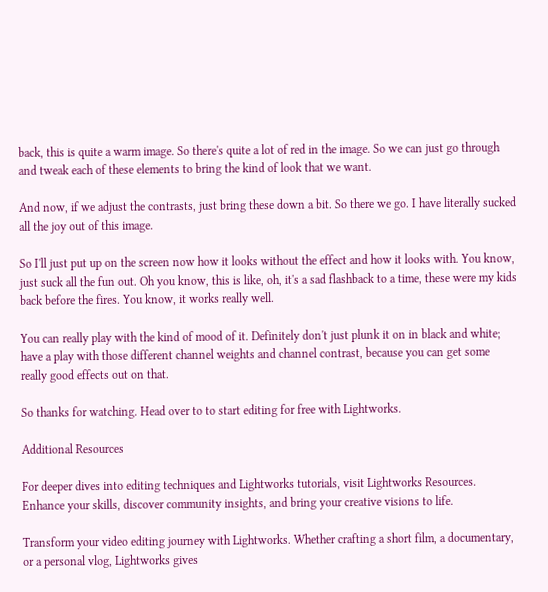back, this is quite a warm image. So there's quite a lot of red in the image. So we can just go through and tweak each of these elements to bring the kind of look that we want.

And now, if we adjust the contrasts, just bring these down a bit. So there we go. I have literally sucked all the joy out of this image.

So I'll just put up on the screen now how it looks without the effect and how it looks with. You know, just suck all the fun out. Oh you know, this is like, oh, it's a sad flashback to a time, these were my kids back before the fires. You know, it works really well.

You can really play with the kind of mood of it. Definitely don't just plunk it on in black and white; have a play with those different channel weights and channel contrast, because you can get some really good effects out on that.

So thanks for watching. Head over to to start editing for free with Lightworks.

Additional Resources

For deeper dives into editing techniques and Lightworks tutorials, visit Lightworks Resources. Enhance your skills, discover community insights, and bring your creative visions to life.

Transform your video editing journey with Lightworks. Whether crafting a short film, a documentary, or a personal vlog, Lightworks gives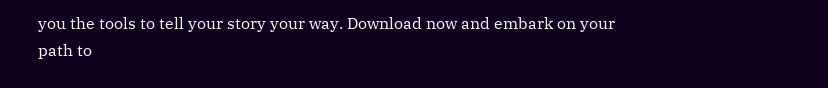you the tools to tell your story your way. Download now and embark on your path to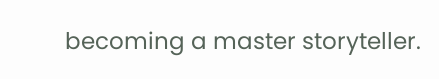becoming a master storyteller.